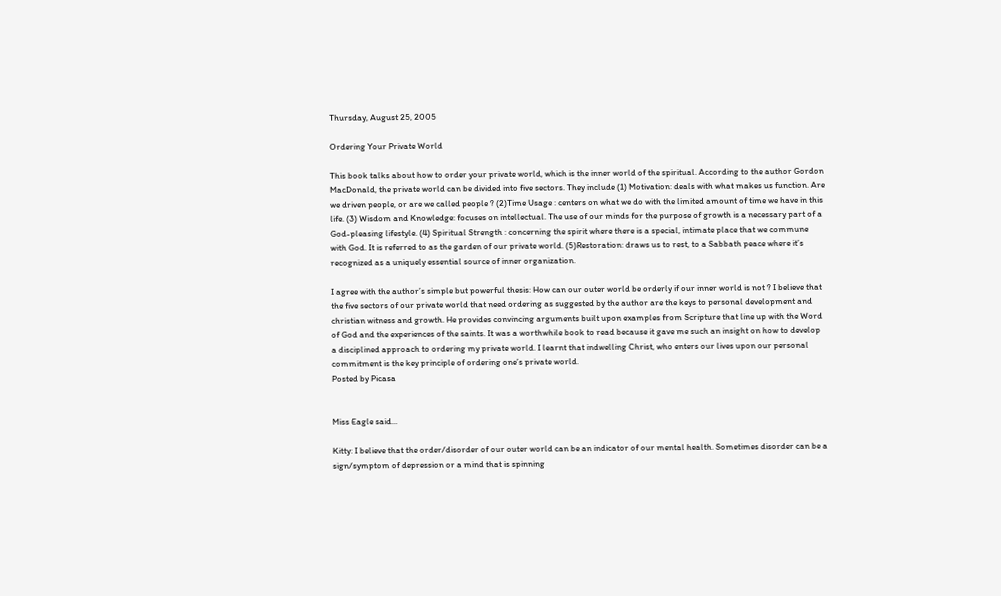Thursday, August 25, 2005

Ordering Your Private World

This book talks about how to order your private world, which is the inner world of the spiritual. According to the author Gordon MacDonald, the private world can be divided into five sectors. They include (1) Motivation: deals with what makes us function. Are we driven people, or are we called people ? (2)Time Usage : centers on what we do with the limited amount of time we have in this life. (3) Wisdom and Knowledge: focuses on intellectual. The use of our minds for the purpose of growth is a necessary part of a God-pleasing lifestyle. (4) Spiritual Strength : concerning the spirit where there is a special, intimate place that we commune with God. It is referred to as the garden of our private world. (5)Restoration: draws us to rest, to a Sabbath peace where it’s recognized as a uniquely essential source of inner organization.

I agree with the author’s simple but powerful thesis: How can our outer world be orderly if our inner world is not ? I believe that the five sectors of our private world that need ordering as suggested by the author are the keys to personal development and christian witness and growth. He provides convincing arguments built upon examples from Scripture that line up with the Word of God and the experiences of the saints. It was a worthwhile book to read because it gave me such an insight on how to develop a disciplined approach to ordering my private world. I learnt that indwelling Christ, who enters our lives upon our personal commitment is the key principle of ordering one’s private world.
Posted by Picasa


Miss Eagle said...

Kitty: I believe that the order/disorder of our outer world can be an indicator of our mental health. Sometimes disorder can be a sign/symptom of depression or a mind that is spinning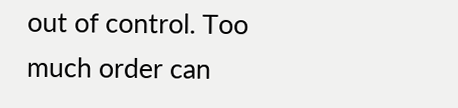out of control. Too much order can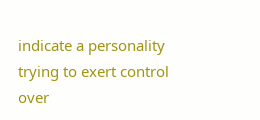indicate a personality trying to exert control over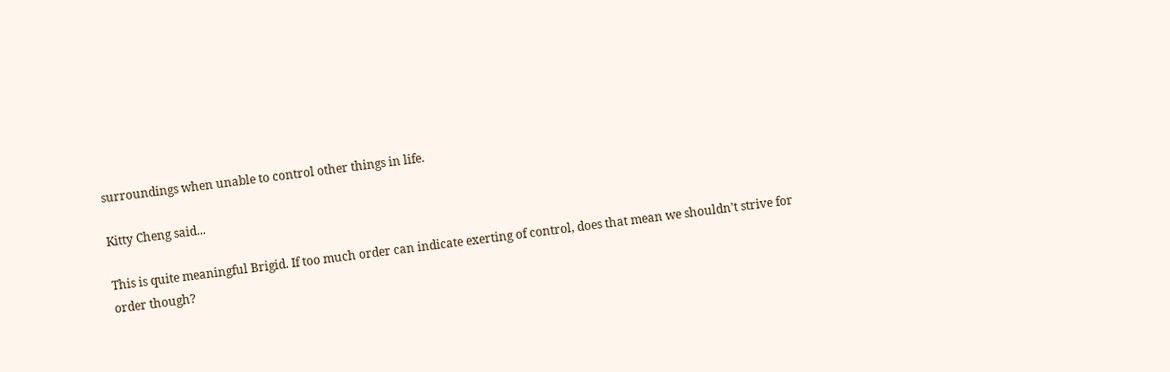surroundings when unable to control other things in life.

Kitty Cheng said...

This is quite meaningful Brigid. If too much order can indicate exerting of control, does that mean we shouldn't strive for order though?